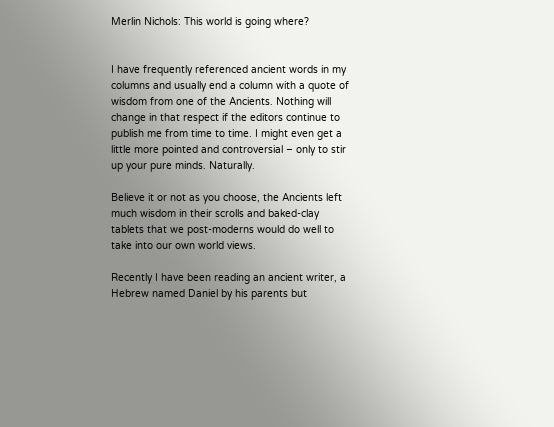Merlin Nichols: This world is going where?


I have frequently referenced ancient words in my columns and usually end a column with a quote of wisdom from one of the Ancients. Nothing will change in that respect if the editors continue to publish me from time to time. I might even get a little more pointed and controversial – only to stir up your pure minds. Naturally.

Believe it or not as you choose, the Ancients left much wisdom in their scrolls and baked-clay tablets that we post-moderns would do well to take into our own world views.

Recently I have been reading an ancient writer, a Hebrew named Daniel by his parents but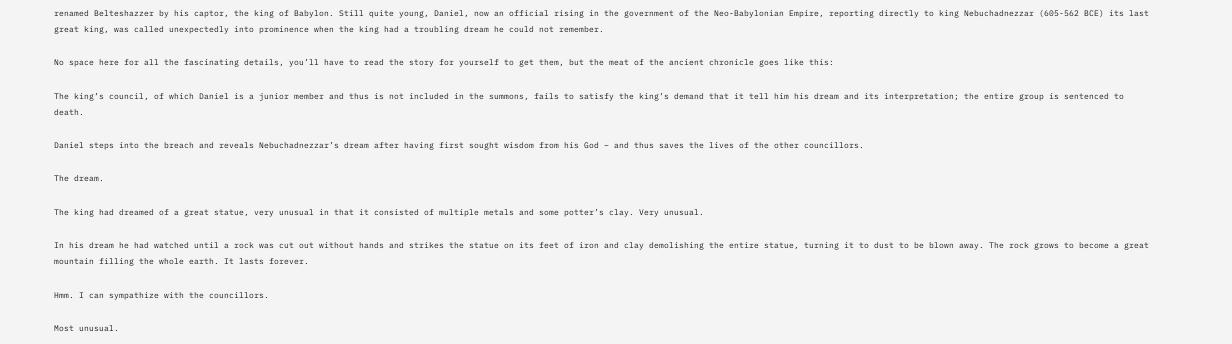renamed Belteshazzer by his captor, the king of Babylon. Still quite young, Daniel, now an official rising in the government of the Neo-Babylonian Empire, reporting directly to king Nebuchadnezzar (605-562 BCE) its last great king, was called unexpectedly into prominence when the king had a troubling dream he could not remember.

No space here for all the fascinating details, you’ll have to read the story for yourself to get them, but the meat of the ancient chronicle goes like this:

The king’s council, of which Daniel is a junior member and thus is not included in the summons, fails to satisfy the king’s demand that it tell him his dream and its interpretation; the entire group is sentenced to death.

Daniel steps into the breach and reveals Nebuchadnezzar’s dream after having first sought wisdom from his God – and thus saves the lives of the other councillors.

The dream.

The king had dreamed of a great statue, very unusual in that it consisted of multiple metals and some potter’s clay. Very unusual.

In his dream he had watched until a rock was cut out without hands and strikes the statue on its feet of iron and clay demolishing the entire statue, turning it to dust to be blown away. The rock grows to become a great mountain filling the whole earth. It lasts forever.

Hmm. I can sympathize with the councillors.

Most unusual.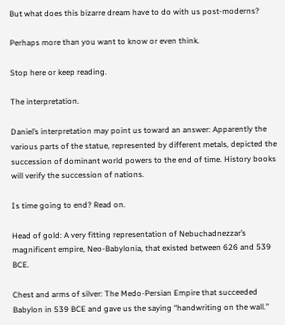But what does this bizarre dream have to do with us post-moderns?

Perhaps more than you want to know or even think.

Stop here or keep reading.

The interpretation.

Daniel’s interpretation may point us toward an answer: Apparently the various parts of the statue, represented by different metals, depicted the succession of dominant world powers to the end of time. History books will verify the succession of nations.

Is time going to end? Read on.

Head of gold: A very fitting representation of Nebuchadnezzar’s magnificent empire, Neo-Babylonia, that existed between 626 and 539 BCE.

Chest and arms of silver: The Medo-Persian Empire that succeeded Babylon in 539 BCE and gave us the saying “handwriting on the wall.”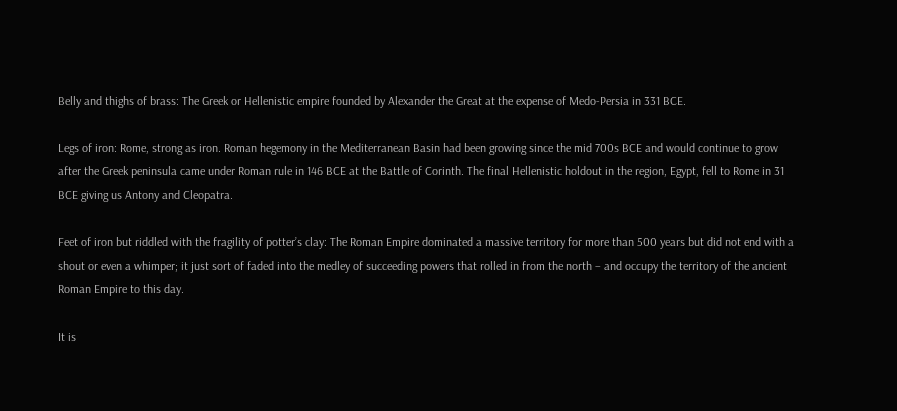Belly and thighs of brass: The Greek or Hellenistic empire founded by Alexander the Great at the expense of Medo-Persia in 331 BCE.

Legs of iron: Rome, strong as iron. Roman hegemony in the Mediterranean Basin had been growing since the mid 700s BCE and would continue to grow after the Greek peninsula came under Roman rule in 146 BCE at the Battle of Corinth. The final Hellenistic holdout in the region, Egypt, fell to Rome in 31 BCE giving us Antony and Cleopatra.

Feet of iron but riddled with the fragility of potter’s clay: The Roman Empire dominated a massive territory for more than 500 years but did not end with a shout or even a whimper; it just sort of faded into the medley of succeeding powers that rolled in from the north – and occupy the territory of the ancient Roman Empire to this day.

It is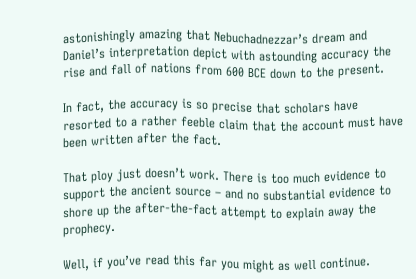astonishingly amazing that Nebuchadnezzar’s dream and Daniel’s interpretation depict with astounding accuracy the rise and fall of nations from 600 BCE down to the present.

In fact, the accuracy is so precise that scholars have resorted to a rather feeble claim that the account must have been written after the fact.

That ploy just doesn’t work. There is too much evidence to support the ancient source – and no substantial evidence to shore up the after-the-fact attempt to explain away the prophecy.

Well, if you’ve read this far you might as well continue.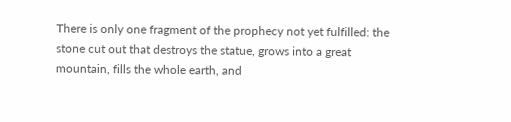There is only one fragment of the prophecy not yet fulfilled: the stone cut out that destroys the statue, grows into a great mountain, fills the whole earth, and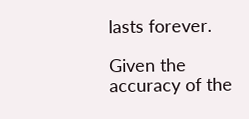lasts forever.

Given the accuracy of the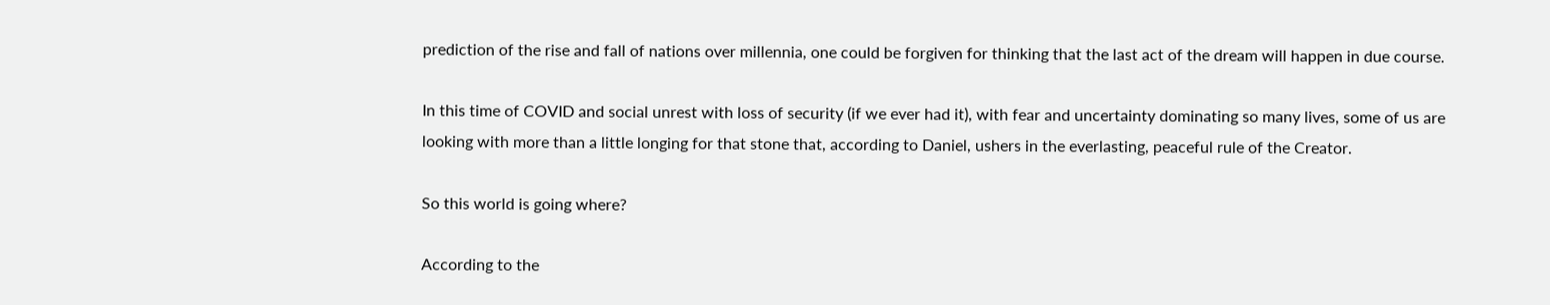prediction of the rise and fall of nations over millennia, one could be forgiven for thinking that the last act of the dream will happen in due course.

In this time of COVID and social unrest with loss of security (if we ever had it), with fear and uncertainty dominating so many lives, some of us are looking with more than a little longing for that stone that, according to Daniel, ushers in the everlasting, peaceful rule of the Creator.

So this world is going where?

According to the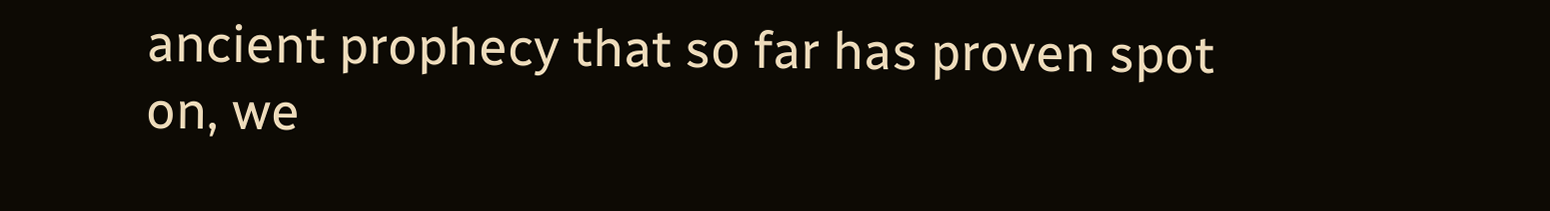ancient prophecy that so far has proven spot on, we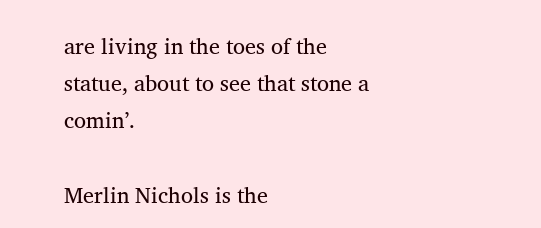are living in the toes of the statue, about to see that stone a comin’.

Merlin Nichols is the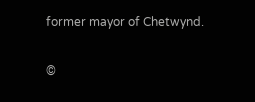former mayor of Chetwynd.

©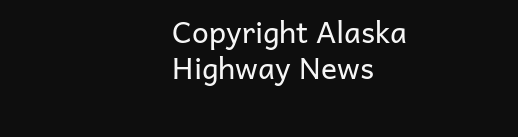Copyright Alaska Highway News